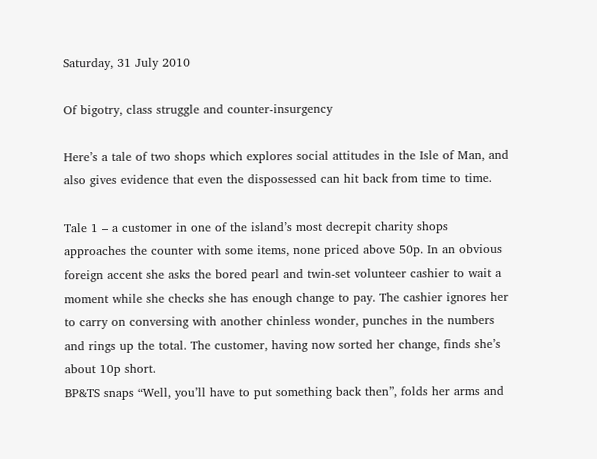Saturday, 31 July 2010

Of bigotry, class struggle and counter-insurgency

Here’s a tale of two shops which explores social attitudes in the Isle of Man, and also gives evidence that even the dispossessed can hit back from time to time.

Tale 1 – a customer in one of the island’s most decrepit charity shops approaches the counter with some items, none priced above 50p. In an obvious foreign accent she asks the bored pearl and twin-set volunteer cashier to wait a moment while she checks she has enough change to pay. The cashier ignores her to carry on conversing with another chinless wonder, punches in the numbers and rings up the total. The customer, having now sorted her change, finds she’s about 10p short.
BP&TS snaps “Well, you’ll have to put something back then”, folds her arms and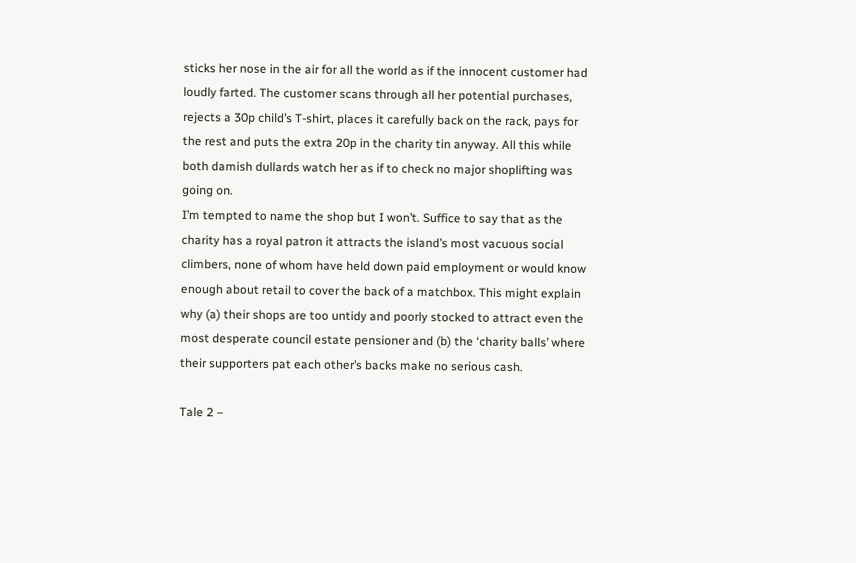sticks her nose in the air for all the world as if the innocent customer had loudly farted. The customer scans through all her potential purchases, rejects a 30p child’s T-shirt, places it carefully back on the rack, pays for the rest and puts the extra 20p in the charity tin anyway. All this while both damish dullards watch her as if to check no major shoplifting was going on.
I’m tempted to name the shop but I won’t. Suffice to say that as the charity has a royal patron it attracts the island’s most vacuous social climbers, none of whom have held down paid employment or would know enough about retail to cover the back of a matchbox. This might explain why (a) their shops are too untidy and poorly stocked to attract even the most desperate council estate pensioner and (b) the ‘charity balls’ where their supporters pat each other’s backs make no serious cash.

Tale 2 –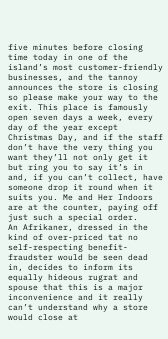five minutes before closing time today in one of the island’s most customer-friendly businesses, and the tannoy announces the store is closing so please make your way to the exit. This place is famously open seven days a week, every day of the year except Christmas Day, and if the staff don’t have the very thing you want they’ll not only get it but ring you to say it’s in and, if you can’t collect, have someone drop it round when it suits you. Me and Her Indoors are at the counter, paying off just such a special order.
An Afrikaner, dressed in the kind of over-priced tat no self-respecting benefit-fraudster would be seen dead in, decides to inform its equally hideous rugrat and spouse that this is a major inconvenience and it really can’t understand why a store would close at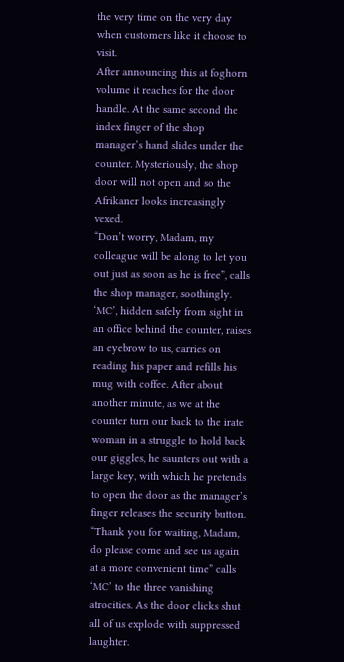the very time on the very day when customers like it choose to visit.
After announcing this at foghorn volume it reaches for the door handle. At the same second the index finger of the shop manager’s hand slides under the counter. Mysteriously, the shop door will not open and so the Afrikaner looks increasingly vexed.
“Don’t worry, Madam, my colleague will be along to let you out just as soon as he is free”, calls the shop manager, soothingly.
‘MC’, hidden safely from sight in an office behind the counter, raises an eyebrow to us, carries on reading his paper and refills his mug with coffee. After about another minute, as we at the counter turn our back to the irate woman in a struggle to hold back our giggles, he saunters out with a large key, with which he pretends to open the door as the manager’s finger releases the security button.
“Thank you for waiting, Madam, do please come and see us again at a more convenient time” calls ‘MC’ to the three vanishing atrocities. As the door clicks shut all of us explode with suppressed laughter.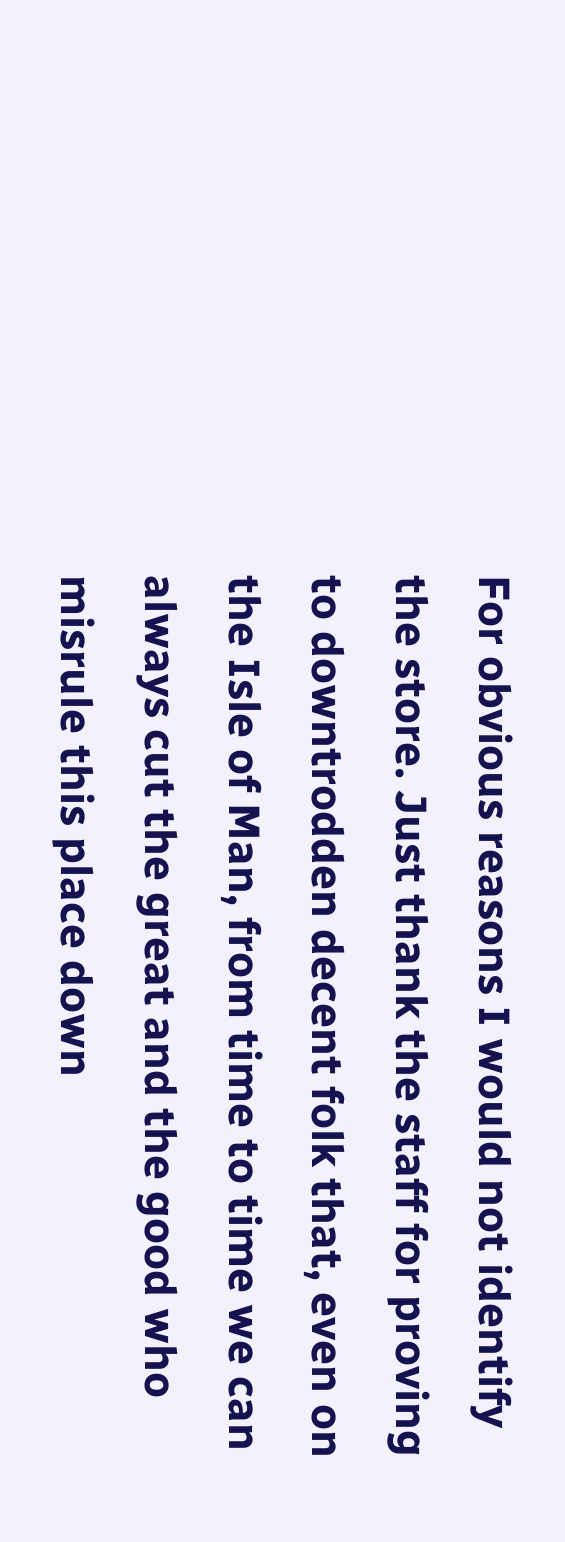For obvious reasons I would not identify the store. Just thank the staff for proving to downtrodden decent folk that, even on the Isle of Man, from time to time we can always cut the great and the good who misrule this place down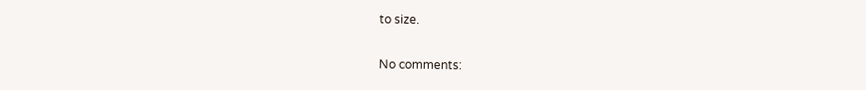to size.

No comments: